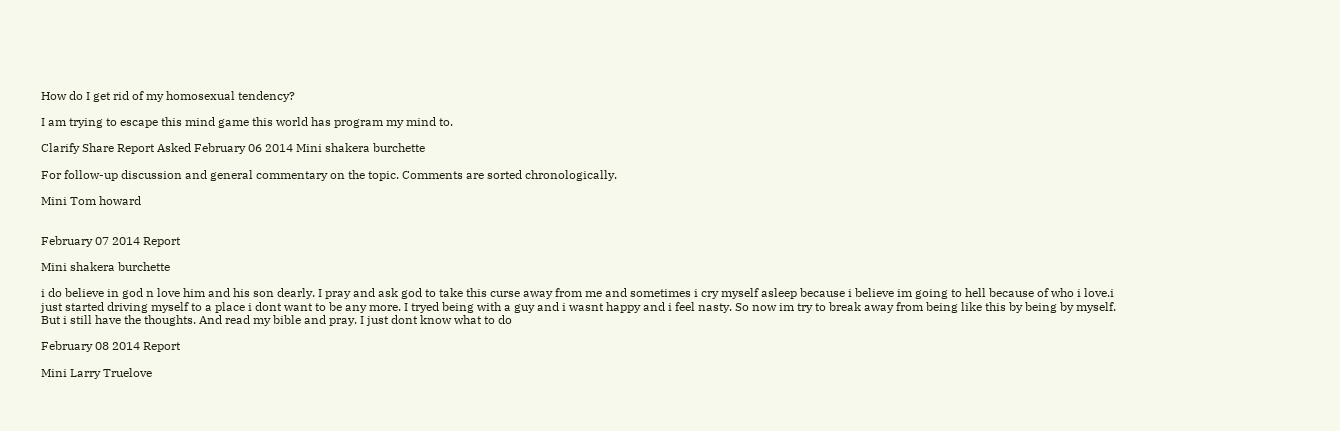How do I get rid of my homosexual tendency?

I am trying to escape this mind game this world has program my mind to.

Clarify Share Report Asked February 06 2014 Mini shakera burchette

For follow-up discussion and general commentary on the topic. Comments are sorted chronologically.

Mini Tom howard


February 07 2014 Report

Mini shakera burchette

i do believe in god n love him and his son dearly. I pray and ask god to take this curse away from me and sometimes i cry myself asleep because i believe im going to hell because of who i love.i just started driving myself to a place i dont want to be any more. I tryed being with a guy and i wasnt happy and i feel nasty. So now im try to break away from being like this by being by myself. But i still have the thoughts. And read my bible and pray. I just dont know what to do

February 08 2014 Report

Mini Larry Truelove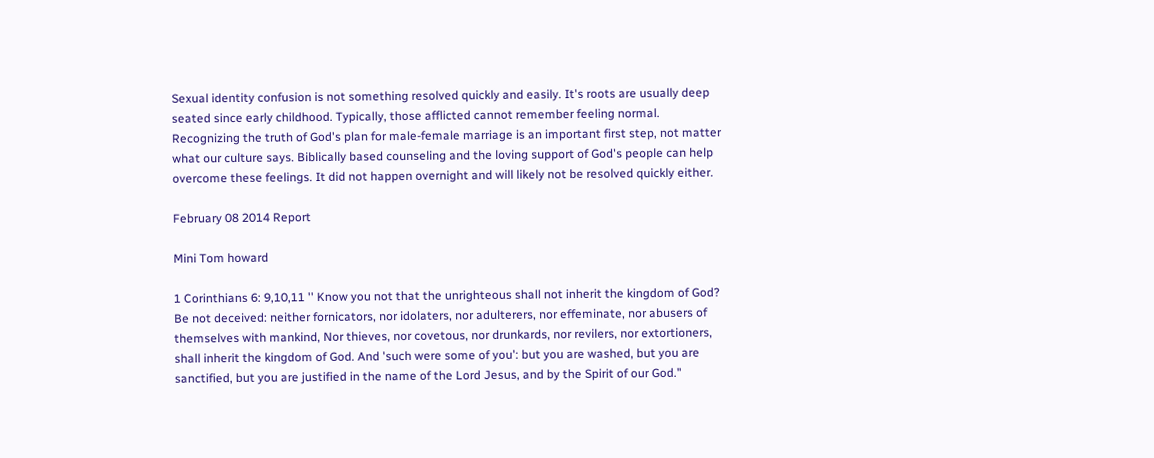Sexual identity confusion is not something resolved quickly and easily. It's roots are usually deep seated since early childhood. Typically, those afflicted cannot remember feeling normal.
Recognizing the truth of God's plan for male-female marriage is an important first step, not matter what our culture says. Biblically based counseling and the loving support of God's people can help overcome these feelings. It did not happen overnight and will likely not be resolved quickly either.

February 08 2014 Report

Mini Tom howard

1 Corinthians 6: 9,10,11 '' Know you not that the unrighteous shall not inherit the kingdom of God? Be not deceived: neither fornicators, nor idolaters, nor adulterers, nor effeminate, nor abusers of themselves with mankind, Nor thieves, nor covetous, nor drunkards, nor revilers, nor extortioners, shall inherit the kingdom of God. And 'such were some of you': but you are washed, but you are sanctified, but you are justified in the name of the Lord Jesus, and by the Spirit of our God."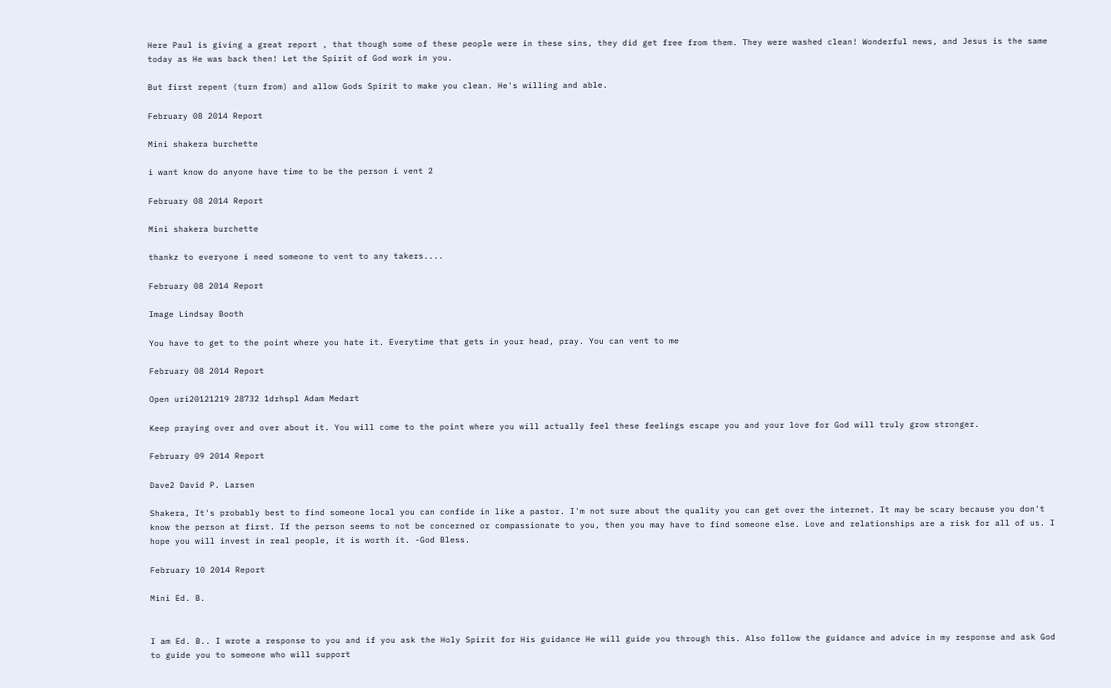Here Paul is giving a great report , that though some of these people were in these sins, they did get free from them. They were washed clean! Wonderful news, and Jesus is the same today as He was back then! Let the Spirit of God work in you.

But first repent (turn from) and allow Gods Spirit to make you clean. He's willing and able.

February 08 2014 Report

Mini shakera burchette

i want know do anyone have time to be the person i vent 2

February 08 2014 Report

Mini shakera burchette

thankz to everyone i need someone to vent to any takers....

February 08 2014 Report

Image Lindsay Booth

You have to get to the point where you hate it. Everytime that gets in your head, pray. You can vent to me

February 08 2014 Report

Open uri20121219 28732 1drhspl Adam Medart

Keep praying over and over about it. You will come to the point where you will actually feel these feelings escape you and your love for God will truly grow stronger.

February 09 2014 Report

Dave2 David P. Larsen

Shakera, It's probably best to find someone local you can confide in like a pastor. I'm not sure about the quality you can get over the internet. It may be scary because you don't know the person at first. If the person seems to not be concerned or compassionate to you, then you may have to find someone else. Love and relationships are a risk for all of us. I hope you will invest in real people, it is worth it. -God Bless.

February 10 2014 Report

Mini Ed. B.


I am Ed. B.. I wrote a response to you and if you ask the Holy Spirit for His guidance He will guide you through this. Also follow the guidance and advice in my response and ask God to guide you to someone who will support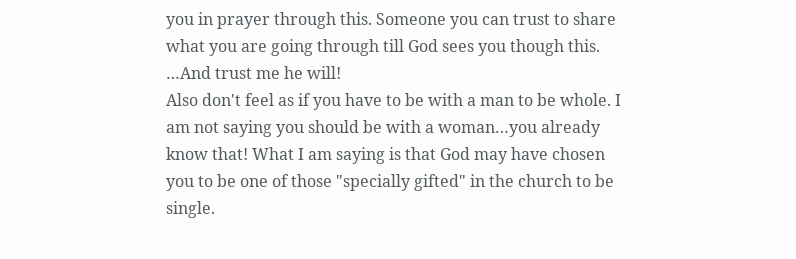you in prayer through this. Someone you can trust to share what you are going through till God sees you though this. …And trust me he will!
Also don't feel as if you have to be with a man to be whole. I am not saying you should be with a woman…you already know that! What I am saying is that God may have chosen you to be one of those "specially gifted" in the church to be single.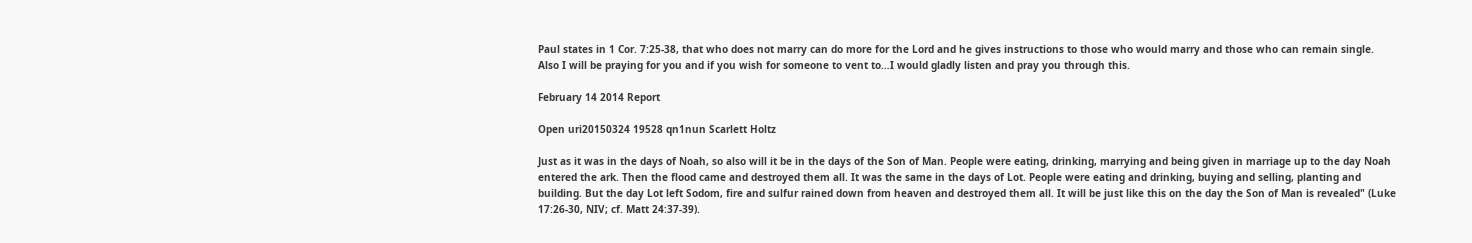Paul states in 1 Cor. 7:25-38, that who does not marry can do more for the Lord and he gives instructions to those who would marry and those who can remain single. Also I will be praying for you and if you wish for someone to vent to…I would gladly listen and pray you through this.

February 14 2014 Report

Open uri20150324 19528 qn1nun Scarlett Holtz

Just as it was in the days of Noah, so also will it be in the days of the Son of Man. People were eating, drinking, marrying and being given in marriage up to the day Noah entered the ark. Then the flood came and destroyed them all. It was the same in the days of Lot. People were eating and drinking, buying and selling, planting and building. But the day Lot left Sodom, fire and sulfur rained down from heaven and destroyed them all. It will be just like this on the day the Son of Man is revealed" (Luke 17:26-30, NIV; cf. Matt 24:37-39).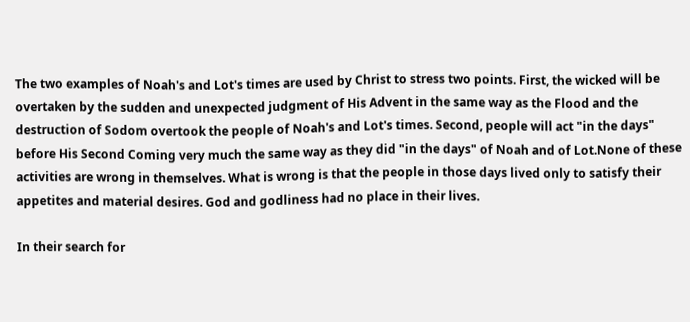The two examples of Noah's and Lot's times are used by Christ to stress two points. First, the wicked will be overtaken by the sudden and unexpected judgment of His Advent in the same way as the Flood and the destruction of Sodom overtook the people of Noah's and Lot's times. Second, people will act "in the days" before His Second Coming very much the same way as they did "in the days" of Noah and of Lot.None of these activities are wrong in themselves. What is wrong is that the people in those days lived only to satisfy their appetites and material desires. God and godliness had no place in their lives.

In their search for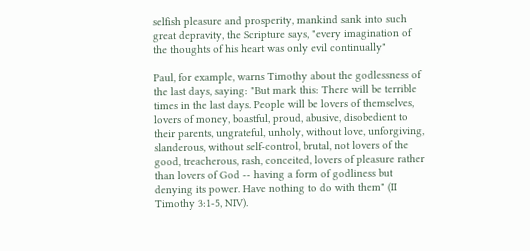selfish pleasure and prosperity, mankind sank into such great depravity, the Scripture says, "every imagination of the thoughts of his heart was only evil continually"

Paul, for example, warns Timothy about the godlessness of the last days, saying: "But mark this: There will be terrible times in the last days. People will be lovers of themselves, lovers of money, boastful, proud, abusive, disobedient to their parents, ungrateful, unholy, without love, unforgiving, slanderous, without self-control, brutal, not lovers of the good, treacherous, rash, conceited, lovers of pleasure rather than lovers of God -- having a form of godliness but denying its power. Have nothing to do with them" (II Timothy 3:1-5, NIV).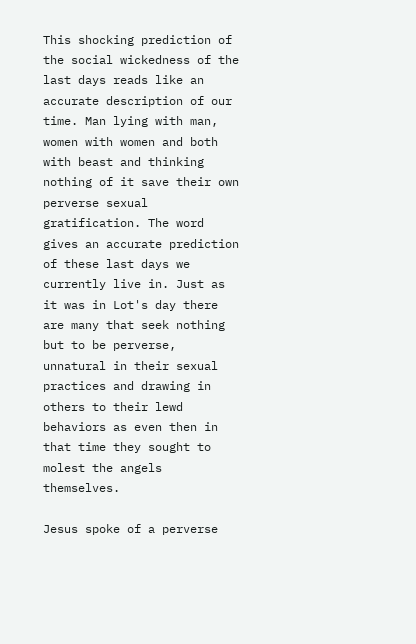This shocking prediction of the social wickedness of the last days reads like an accurate description of our time. Man lying with man, women with women and both with beast and thinking nothing of it save their own perverse sexual gratification. The word gives an accurate prediction of these last days we currently live in. Just as it was in Lot's day there are many that seek nothing but to be perverse, unnatural in their sexual practices and drawing in others to their lewd behaviors as even then in that time they sought to molest the angels themselves.

Jesus spoke of a perverse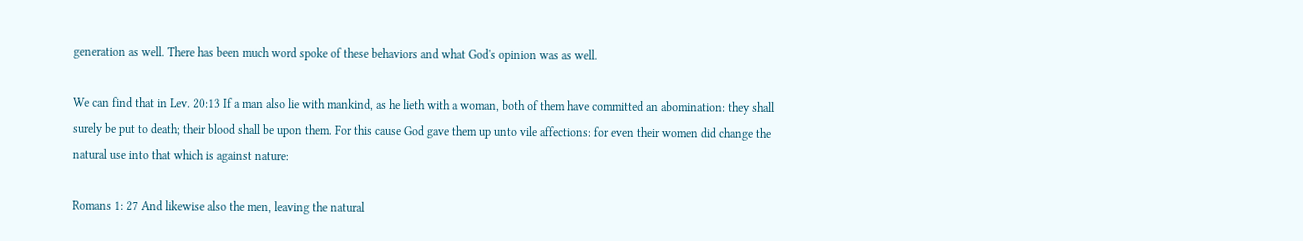generation as well. There has been much word spoke of these behaviors and what God's opinion was as well.

We can find that in Lev. 20:13 If a man also lie with mankind, as he lieth with a woman, both of them have committed an abomination: they shall surely be put to death; their blood shall be upon them. For this cause God gave them up unto vile affections: for even their women did change the natural use into that which is against nature:

Romans 1: 27 And likewise also the men, leaving the natural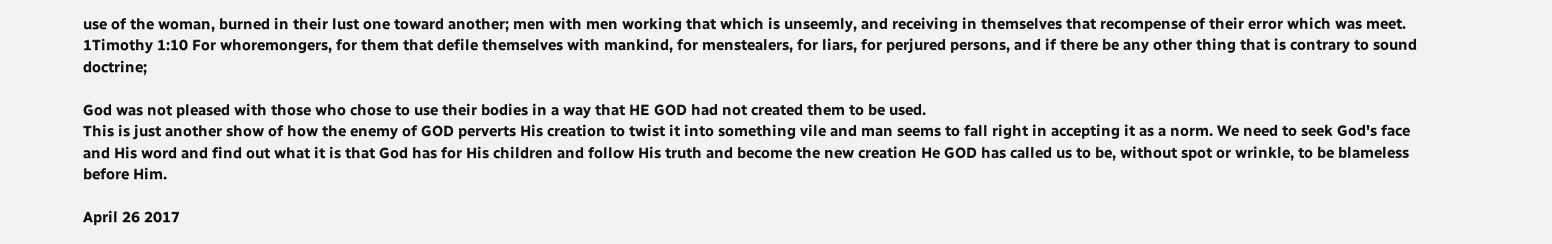use of the woman, burned in their lust one toward another; men with men working that which is unseemly, and receiving in themselves that recompense of their error which was meet.
1Timothy 1:10 For whoremongers, for them that defile themselves with mankind, for menstealers, for liars, for perjured persons, and if there be any other thing that is contrary to sound doctrine;

God was not pleased with those who chose to use their bodies in a way that HE GOD had not created them to be used.
This is just another show of how the enemy of GOD perverts His creation to twist it into something vile and man seems to fall right in accepting it as a norm. We need to seek God's face and His word and find out what it is that God has for His children and follow His truth and become the new creation He GOD has called us to be, without spot or wrinkle, to be blameless before Him.

April 26 2017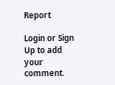Report

Login or Sign Up to add your comment.